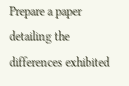Prepare a paper detailing the differences exhibited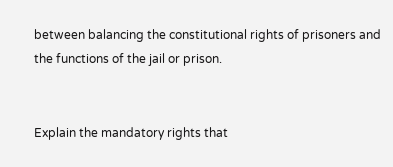between balancing the constitutional rights of prisoners and the functions of the jail or prison.


Explain the mandatory rights that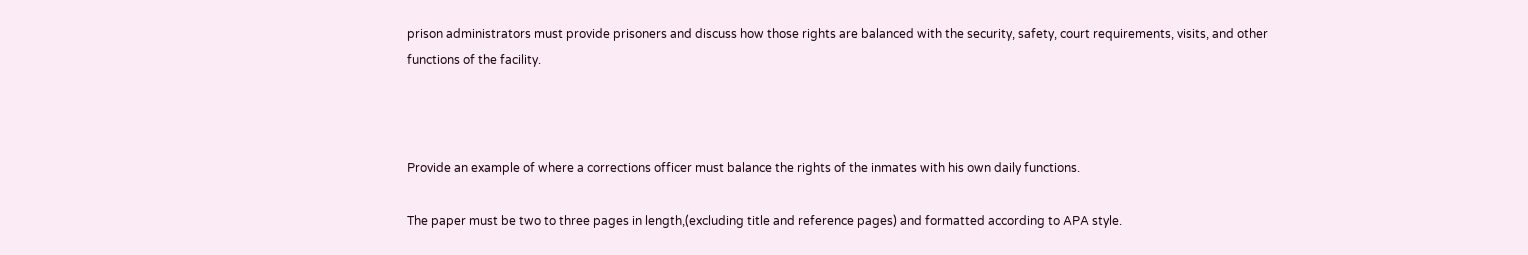prison administrators must provide prisoners and discuss how those rights are balanced with the security, safety, court requirements, visits, and other functions of the facility.



Provide an example of where a corrections officer must balance the rights of the inmates with his own daily functions.

The paper must be two to three pages in length,(excluding title and reference pages) and formatted according to APA style.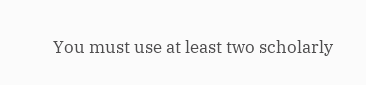You must use at least two scholarly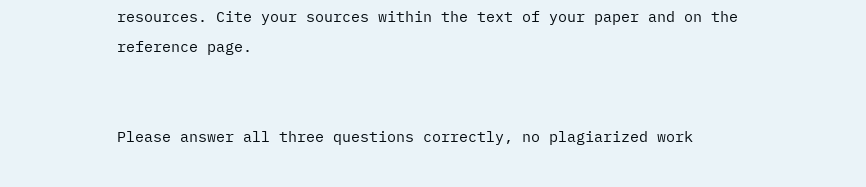resources. Cite your sources within the text of your paper and on the reference page.


Please answer all three questions correctly, no plagiarized work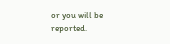or you will be reported.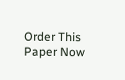Order This Paper Now